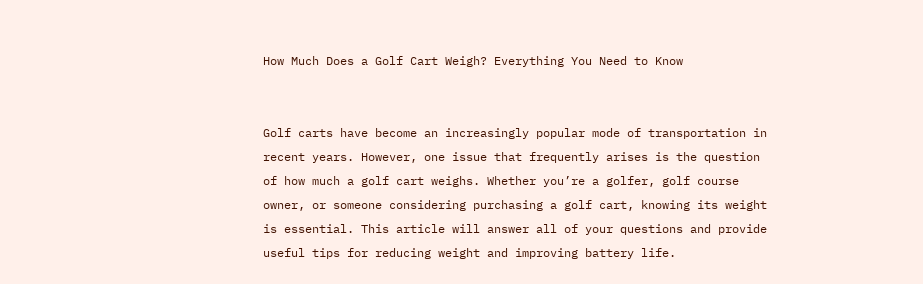How Much Does a Golf Cart Weigh? Everything You Need to Know


Golf carts have become an increasingly popular mode of transportation in recent years. However, one issue that frequently arises is the question of how much a golf cart weighs. Whether you’re a golfer, golf course owner, or someone considering purchasing a golf cart, knowing its weight is essential. This article will answer all of your questions and provide useful tips for reducing weight and improving battery life.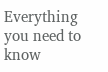Everything you need to know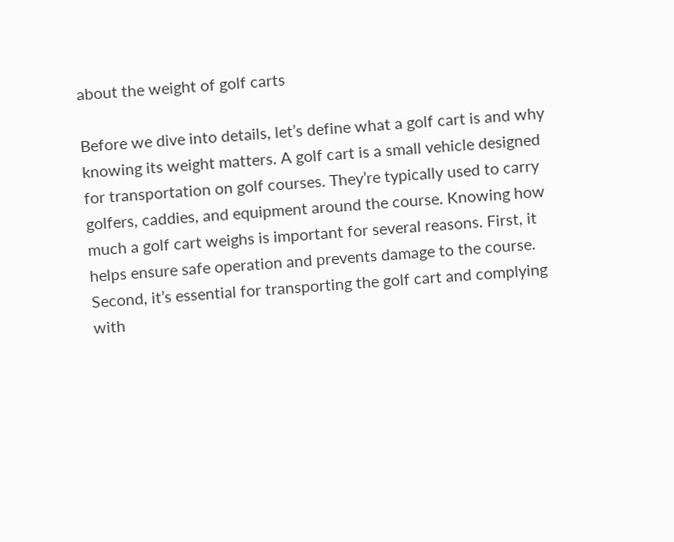about the weight of golf carts

Before we dive into details, let’s define what a golf cart is and why knowing its weight matters. A golf cart is a small vehicle designed for transportation on golf courses. They’re typically used to carry golfers, caddies, and equipment around the course. Knowing how much a golf cart weighs is important for several reasons. First, it helps ensure safe operation and prevents damage to the course. Second, it’s essential for transporting the golf cart and complying with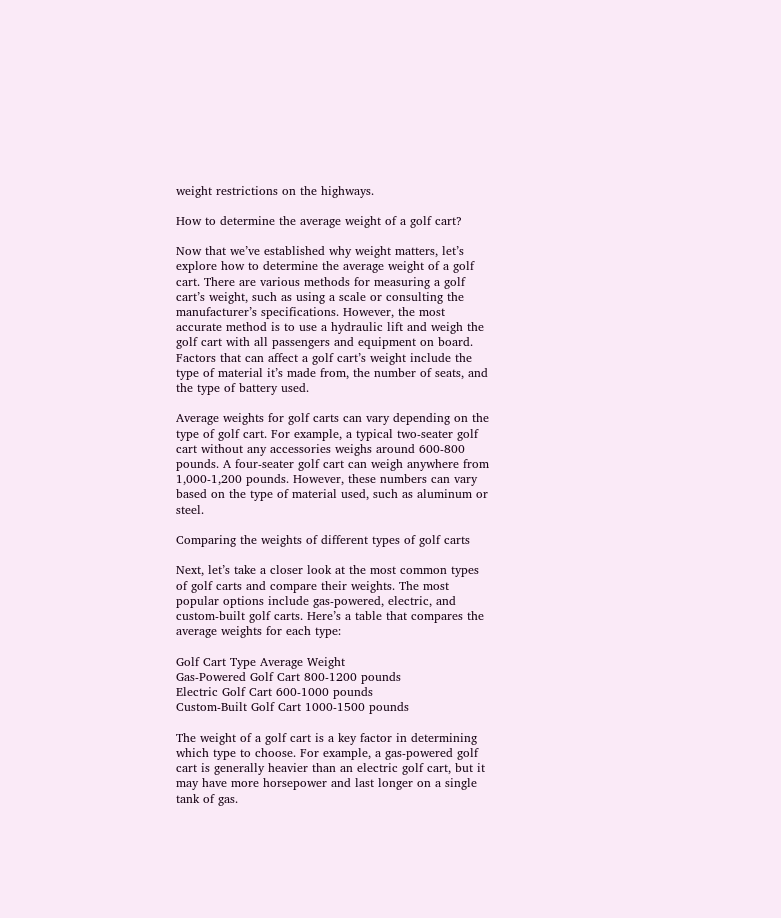weight restrictions on the highways.

How to determine the average weight of a golf cart?

Now that we’ve established why weight matters, let’s explore how to determine the average weight of a golf cart. There are various methods for measuring a golf cart’s weight, such as using a scale or consulting the manufacturer’s specifications. However, the most accurate method is to use a hydraulic lift and weigh the golf cart with all passengers and equipment on board. Factors that can affect a golf cart’s weight include the type of material it’s made from, the number of seats, and the type of battery used.

Average weights for golf carts can vary depending on the type of golf cart. For example, a typical two-seater golf cart without any accessories weighs around 600-800 pounds. A four-seater golf cart can weigh anywhere from 1,000-1,200 pounds. However, these numbers can vary based on the type of material used, such as aluminum or steel.

Comparing the weights of different types of golf carts

Next, let’s take a closer look at the most common types of golf carts and compare their weights. The most popular options include gas-powered, electric, and custom-built golf carts. Here’s a table that compares the average weights for each type:

Golf Cart Type Average Weight
Gas-Powered Golf Cart 800-1200 pounds
Electric Golf Cart 600-1000 pounds
Custom-Built Golf Cart 1000-1500 pounds

The weight of a golf cart is a key factor in determining which type to choose. For example, a gas-powered golf cart is generally heavier than an electric golf cart, but it may have more horsepower and last longer on a single tank of gas.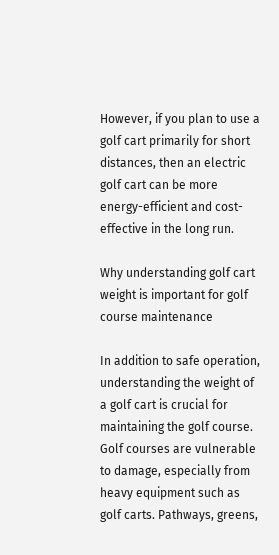However, if you plan to use a golf cart primarily for short distances, then an electric golf cart can be more energy-efficient and cost-effective in the long run.

Why understanding golf cart weight is important for golf course maintenance

In addition to safe operation, understanding the weight of a golf cart is crucial for maintaining the golf course. Golf courses are vulnerable to damage, especially from heavy equipment such as golf carts. Pathways, greens,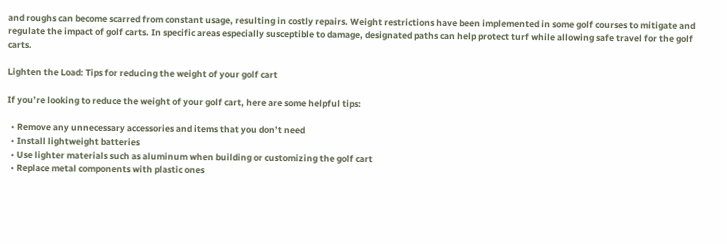and roughs can become scarred from constant usage, resulting in costly repairs. Weight restrictions have been implemented in some golf courses to mitigate and regulate the impact of golf carts. In specific areas especially susceptible to damage, designated paths can help protect turf while allowing safe travel for the golf carts.

Lighten the Load: Tips for reducing the weight of your golf cart

If you’re looking to reduce the weight of your golf cart, here are some helpful tips:

  • Remove any unnecessary accessories and items that you don’t need
  • Install lightweight batteries
  • Use lighter materials such as aluminum when building or customizing the golf cart
  • Replace metal components with plastic ones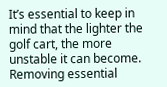It’s essential to keep in mind that the lighter the golf cart, the more unstable it can become. Removing essential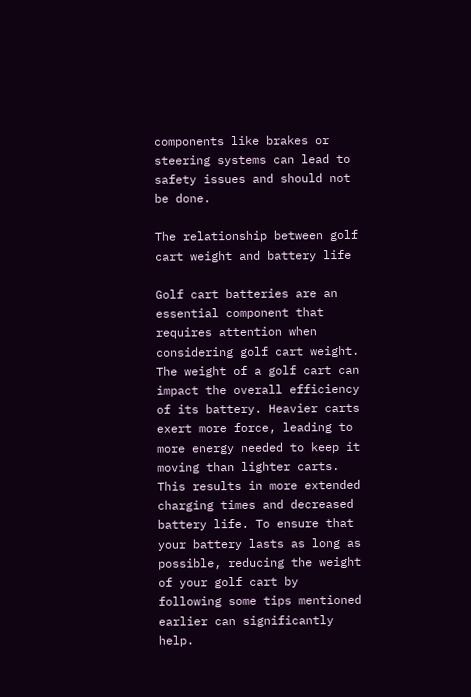components like brakes or steering systems can lead to safety issues and should not be done.

The relationship between golf cart weight and battery life

Golf cart batteries are an essential component that requires attention when considering golf cart weight. The weight of a golf cart can impact the overall efficiency of its battery. Heavier carts exert more force, leading to more energy needed to keep it moving than lighter carts. This results in more extended charging times and decreased battery life. To ensure that your battery lasts as long as possible, reducing the weight of your golf cart by following some tips mentioned earlier can significantly help.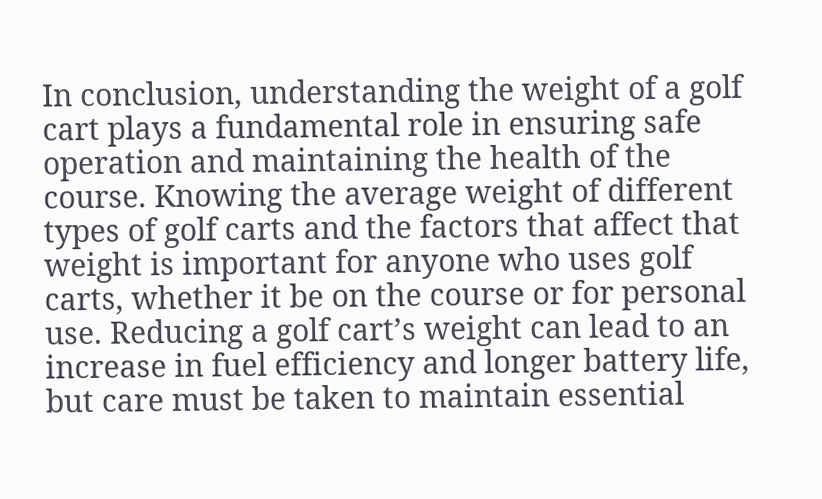In conclusion, understanding the weight of a golf cart plays a fundamental role in ensuring safe operation and maintaining the health of the course. Knowing the average weight of different types of golf carts and the factors that affect that weight is important for anyone who uses golf carts, whether it be on the course or for personal use. Reducing a golf cart’s weight can lead to an increase in fuel efficiency and longer battery life, but care must be taken to maintain essential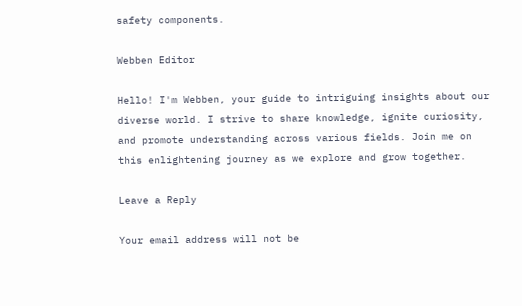safety components.

Webben Editor

Hello! I'm Webben, your guide to intriguing insights about our diverse world. I strive to share knowledge, ignite curiosity, and promote understanding across various fields. Join me on this enlightening journey as we explore and grow together.

Leave a Reply

Your email address will not be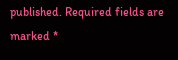published. Required fields are marked *